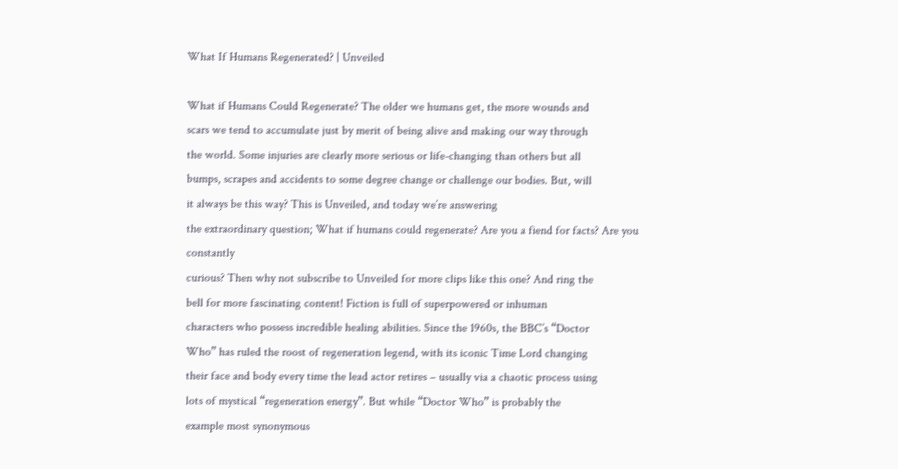What If Humans Regenerated? | Unveiled

What if Humans Could Regenerate? The older we humans get, the more wounds and
scars we tend to accumulate just by merit of being alive and making our way through
the world. Some injuries are clearly more serious or life-changing than others but all
bumps, scrapes and accidents to some degree change or challenge our bodies. But, will
it always be this way? This is Unveiled, and today we’re answering
the extraordinary question; What if humans could regenerate? Are you a fiend for facts? Are you constantly
curious? Then why not subscribe to Unveiled for more clips like this one? And ring the
bell for more fascinating content! Fiction is full of superpowered or inhuman
characters who possess incredible healing abilities. Since the 1960s, the BBC’s “Doctor
Who” has ruled the roost of regeneration legend, with its iconic Time Lord changing
their face and body every time the lead actor retires – usually via a chaotic process using
lots of mystical “regeneration energy”. But while “Doctor Who” is probably the
example most synonymous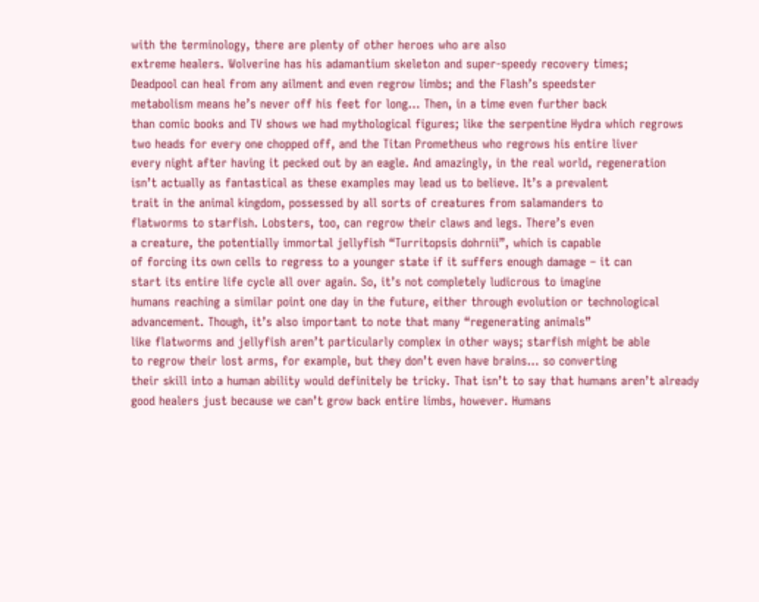with the terminology, there are plenty of other heroes who are also
extreme healers. Wolverine has his adamantium skeleton and super-speedy recovery times;
Deadpool can heal from any ailment and even regrow limbs; and the Flash’s speedster
metabolism means he’s never off his feet for long… Then, in a time even further back
than comic books and TV shows we had mythological figures; like the serpentine Hydra which regrows
two heads for every one chopped off, and the Titan Prometheus who regrows his entire liver
every night after having it pecked out by an eagle. And amazingly, in the real world, regeneration
isn’t actually as fantastical as these examples may lead us to believe. It’s a prevalent
trait in the animal kingdom, possessed by all sorts of creatures from salamanders to
flatworms to starfish. Lobsters, too, can regrow their claws and legs. There’s even
a creature, the potentially immortal jellyfish “Turritopsis dohrnii”, which is capable
of forcing its own cells to regress to a younger state if it suffers enough damage – it can
start its entire life cycle all over again. So, it’s not completely ludicrous to imagine
humans reaching a similar point one day in the future, either through evolution or technological
advancement. Though, it’s also important to note that many “regenerating animals”
like flatworms and jellyfish aren’t particularly complex in other ways; starfish might be able
to regrow their lost arms, for example, but they don’t even have brains… so converting
their skill into a human ability would definitely be tricky. That isn’t to say that humans aren’t already
good healers just because we can’t grow back entire limbs, however. Humans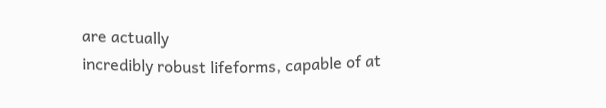are actually
incredibly robust lifeforms, capable of at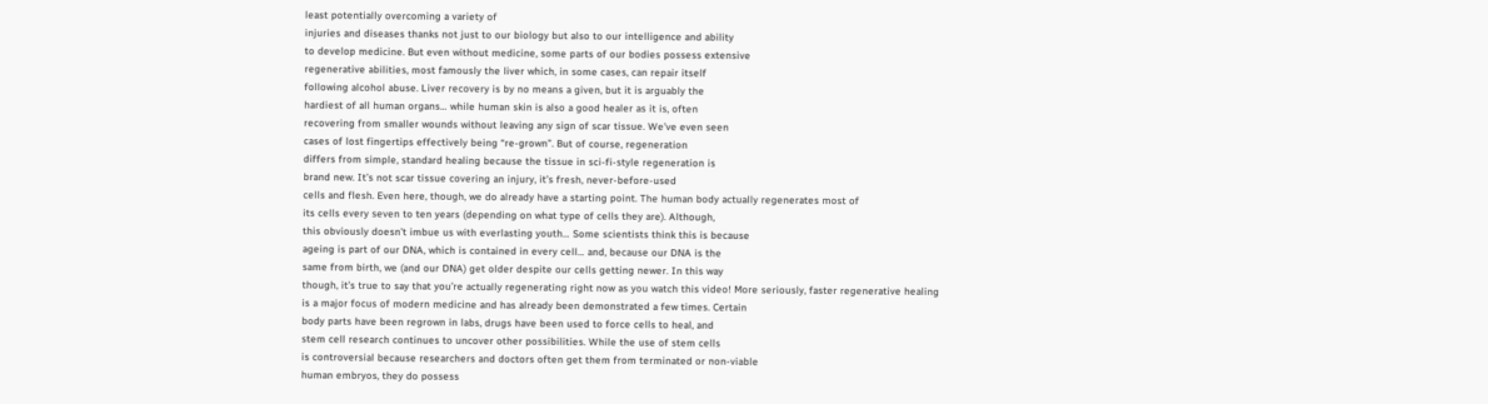least potentially overcoming a variety of
injuries and diseases thanks not just to our biology but also to our intelligence and ability
to develop medicine. But even without medicine, some parts of our bodies possess extensive
regenerative abilities, most famously the liver which, in some cases, can repair itself
following alcohol abuse. Liver recovery is by no means a given, but it is arguably the
hardiest of all human organs… while human skin is also a good healer as it is, often
recovering from smaller wounds without leaving any sign of scar tissue. We’ve even seen
cases of lost fingertips effectively being “re-grown”. But of course, regeneration
differs from simple, standard healing because the tissue in sci-fi-style regeneration is
brand new. It’s not scar tissue covering an injury, it’s fresh, never-before-used
cells and flesh. Even here, though, we do already have a starting point. The human body actually regenerates most of
its cells every seven to ten years (depending on what type of cells they are). Although,
this obviously doesn’t imbue us with everlasting youth… Some scientists think this is because
ageing is part of our DNA, which is contained in every cell… and, because our DNA is the
same from birth, we (and our DNA) get older despite our cells getting newer. In this way
though, it’s true to say that you’re actually regenerating right now as you watch this video! More seriously, faster regenerative healing
is a major focus of modern medicine and has already been demonstrated a few times. Certain
body parts have been regrown in labs, drugs have been used to force cells to heal, and
stem cell research continues to uncover other possibilities. While the use of stem cells
is controversial because researchers and doctors often get them from terminated or non-viable
human embryos, they do possess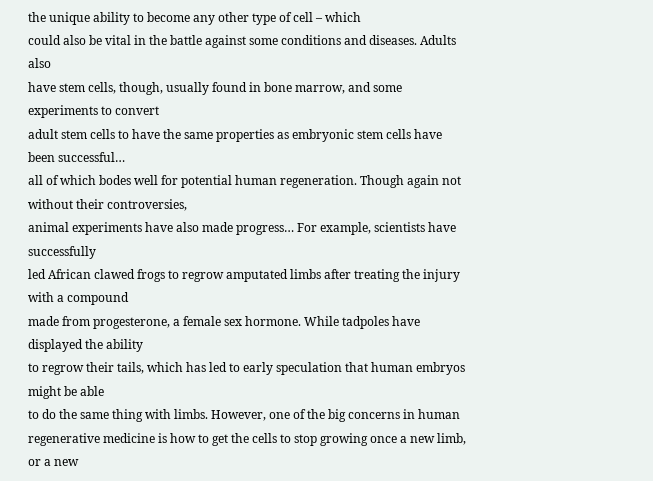the unique ability to become any other type of cell – which
could also be vital in the battle against some conditions and diseases. Adults also
have stem cells, though, usually found in bone marrow, and some experiments to convert
adult stem cells to have the same properties as embryonic stem cells have been successful…
all of which bodes well for potential human regeneration. Though again not without their controversies,
animal experiments have also made progress… For example, scientists have successfully
led African clawed frogs to regrow amputated limbs after treating the injury with a compound
made from progesterone, a female sex hormone. While tadpoles have displayed the ability
to regrow their tails, which has led to early speculation that human embryos might be able
to do the same thing with limbs. However, one of the big concerns in human
regenerative medicine is how to get the cells to stop growing once a new limb, or a new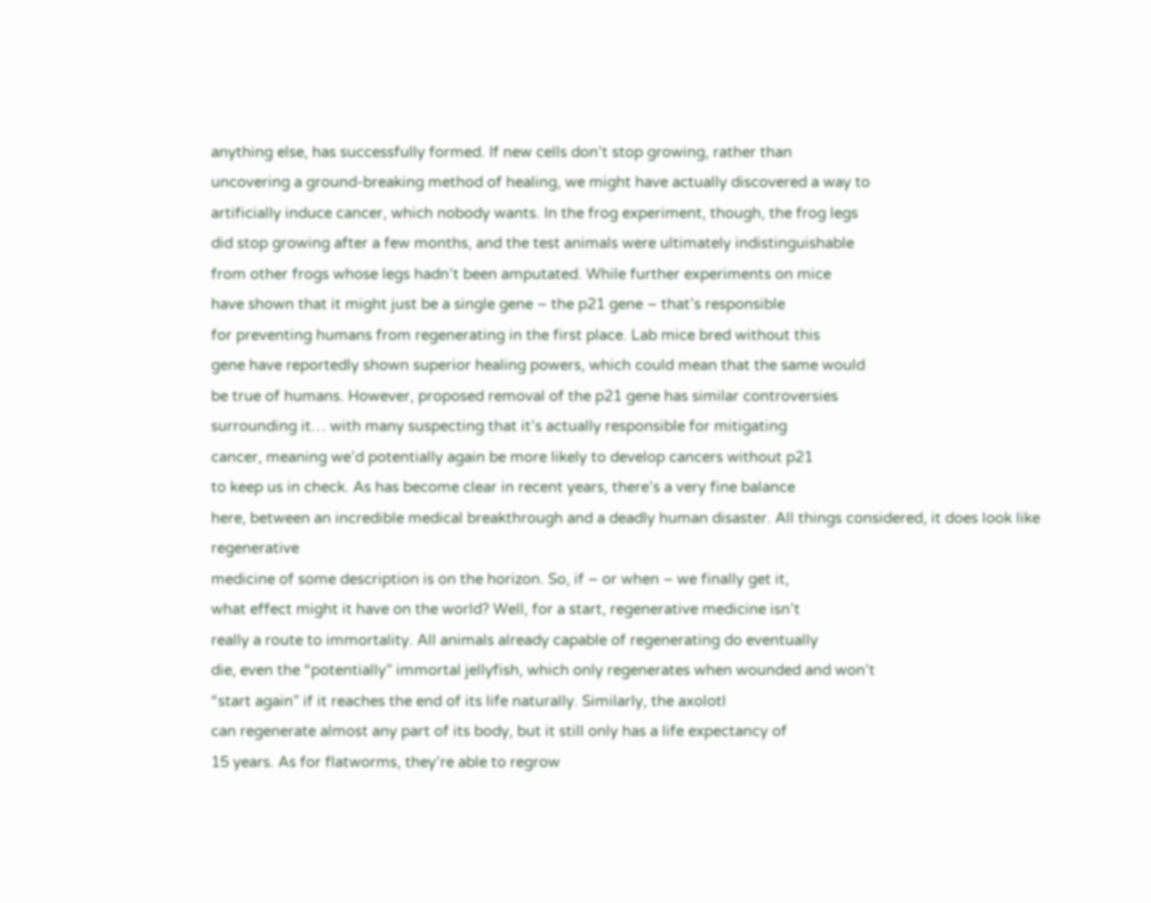anything else, has successfully formed. If new cells don’t stop growing, rather than
uncovering a ground-breaking method of healing, we might have actually discovered a way to
artificially induce cancer, which nobody wants. In the frog experiment, though, the frog legs
did stop growing after a few months, and the test animals were ultimately indistinguishable
from other frogs whose legs hadn’t been amputated. While further experiments on mice
have shown that it might just be a single gene – the p21 gene – that’s responsible
for preventing humans from regenerating in the first place. Lab mice bred without this
gene have reportedly shown superior healing powers, which could mean that the same would
be true of humans. However, proposed removal of the p21 gene has similar controversies
surrounding it… with many suspecting that it’s actually responsible for mitigating
cancer, meaning we’d potentially again be more likely to develop cancers without p21
to keep us in check. As has become clear in recent years, there’s a very fine balance
here, between an incredible medical breakthrough and a deadly human disaster. All things considered, it does look like regenerative
medicine of some description is on the horizon. So, if – or when – we finally get it,
what effect might it have on the world? Well, for a start, regenerative medicine isn’t
really a route to immortality. All animals already capable of regenerating do eventually
die, even the “potentially” immortal jellyfish, which only regenerates when wounded and won’t
“start again” if it reaches the end of its life naturally. Similarly, the axolotl
can regenerate almost any part of its body, but it still only has a life expectancy of
15 years. As for flatworms, they’re able to regrow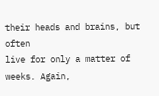their heads and brains, but often
live for only a matter of weeks. Again,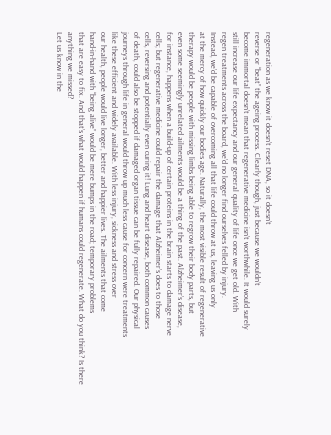regeneration as we know it doesn’t reset DNA, so it doesn’t
reverse or “beat” the ageing process. Clearly though, just because we wouldn’t
become immortal doesn’t mean that regenerative medicine isn’t worthwhile. It would surely
still increase our life expectancy and our general quality of life once we get old. With
regen treatments across the board, we’d no longer find ourselves felled by injury.
Instead, we’d be capable of overcoming all that life could throw at us, leaving us only
at the mercy of how quickly our bodies age. Naturally, the most visible result of regenerative
therapy would be people with missing limbs being able to regrow their body parts, but
even some seemingly unrelated ailments would be a thing of the past. Alzheimer’s disease,
for instance, happens when a build-up of certain proteins in the brain starts to damage nerve
cells; but regenerative medicine could repair the damage that Alzheimer’s does to those
cells, reversing and potentially even curing it! Lung and heart disease, both common causes
of death, could also be stopped if damaged organ tissue can be fully repaired. Our physical
journeys through life in general would throw up much less cause for concern were treatments
like these efficient and widely available. With less injury, sickness and stress over
our health, people would live longer, better and happier lives. The ailments that come
hand-in-hand with “being alive” would be mere bumps in the road; temporary problems
that are easy to fix. And that’s what would happen if humans could regenerate. What do you think? Is there anything we missed?
Let us know in the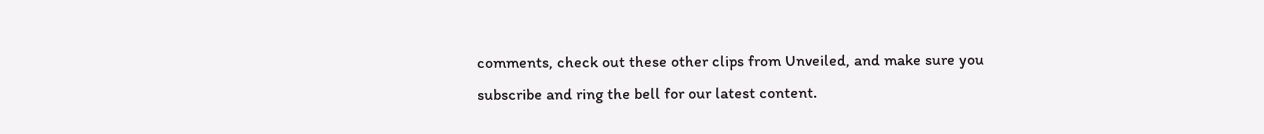comments, check out these other clips from Unveiled, and make sure you
subscribe and ring the bell for our latest content.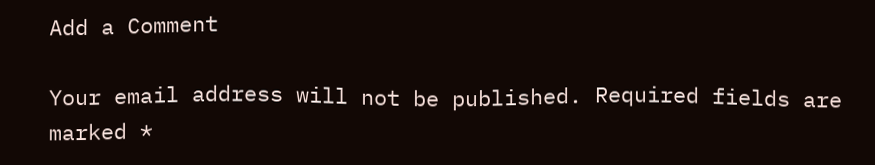Add a Comment

Your email address will not be published. Required fields are marked *